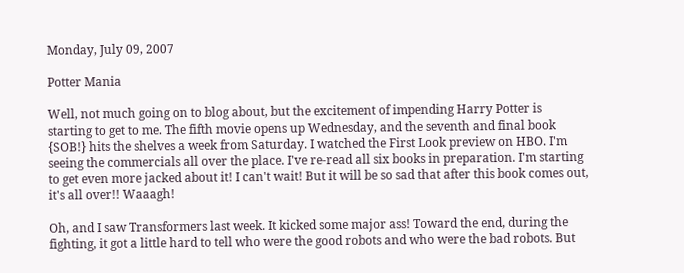Monday, July 09, 2007

Potter Mania

Well, not much going on to blog about, but the excitement of impending Harry Potter is starting to get to me. The fifth movie opens up Wednesday, and the seventh and final book {SOB!} hits the shelves a week from Saturday. I watched the First Look preview on HBO. I'm seeing the commercials all over the place. I've re-read all six books in preparation. I'm starting to get even more jacked about it! I can't wait! But it will be so sad that after this book comes out, it's all over!! Waaagh!

Oh, and I saw Transformers last week. It kicked some major ass! Toward the end, during the fighting, it got a little hard to tell who were the good robots and who were the bad robots. But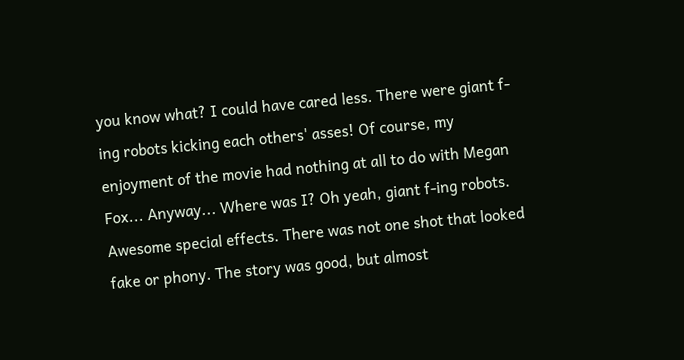you know what? I could have cared less. There were giant f-ing robots kicking each others' asses! Of course, my enjoyment of the movie had nothing at all to do with Megan Fox... Anyway... Where was I? Oh yeah, giant f-ing robots. Awesome special effects. There was not one shot that looked fake or phony. The story was good, but almost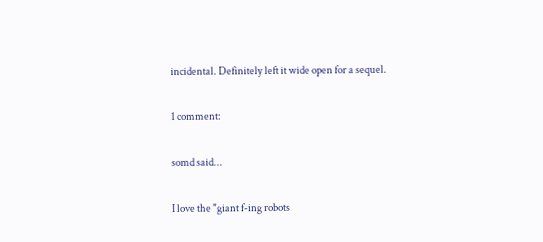incidental. Definitely left it wide open for a sequel.

1 comment:

somd said...

I love the "giant f-ing robots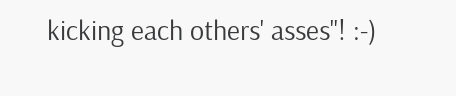kicking each others' asses"! :-)